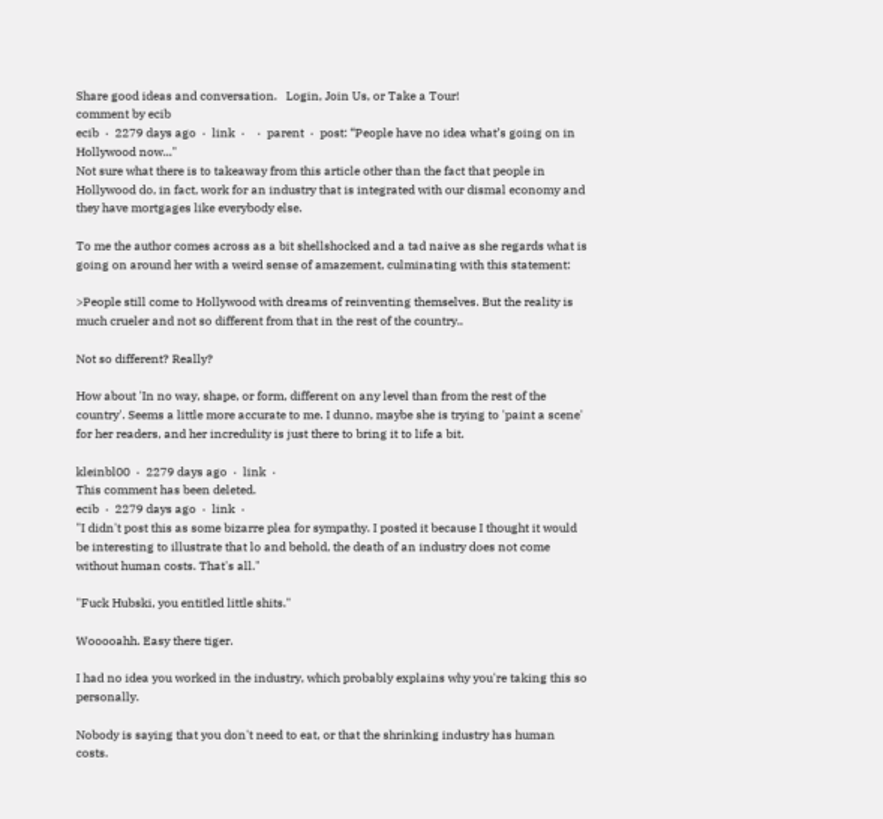Share good ideas and conversation.   Login, Join Us, or Take a Tour!
comment by ecib
ecib  ·  2279 days ago  ·  link  ·    ·  parent  ·  post: “People have no idea what’s going on in Hollywood now..."
Not sure what there is to takeaway from this article other than the fact that people in Hollywood do, in fact, work for an industry that is integrated with our dismal economy and they have mortgages like everybody else.

To me the author comes across as a bit shellshocked and a tad naive as she regards what is going on around her with a weird sense of amazement, culminating with this statement:

>People still come to Hollywood with dreams of reinventing themselves. But the reality is much crueler and not so different from that in the rest of the country..

Not so different? Really?

How about 'In no way, shape, or form, different on any level than from the rest of the country'. Seems a little more accurate to me. I dunno, maybe she is trying to 'paint a scene' for her readers, and her incredulity is just there to bring it to life a bit.

kleinbl00  ·  2279 days ago  ·  link  ·
This comment has been deleted.
ecib  ·  2279 days ago  ·  link  ·
"I didn't post this as some bizarre plea for sympathy. I posted it because I thought it would be interesting to illustrate that lo and behold, the death of an industry does not come without human costs. That's all."

"Fuck Hubski, you entitled little shits."

Wooooahh. Easy there tiger.

I had no idea you worked in the industry, which probably explains why you're taking this so personally.

Nobody is saying that you don't need to eat, or that the shrinking industry has human costs.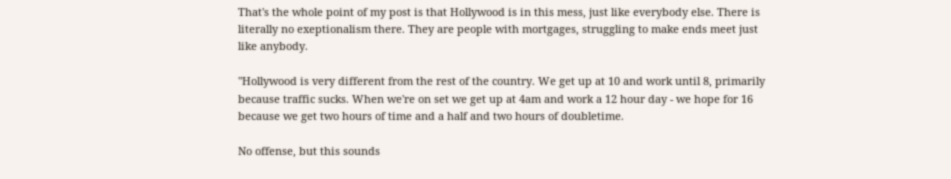That's the whole point of my post is that Hollywood is in this mess, just like everybody else. There is literally no exeptionalism there. They are people with mortgages, struggling to make ends meet just like anybody.

"Hollywood is very different from the rest of the country. We get up at 10 and work until 8, primarily because traffic sucks. When we're on set we get up at 4am and work a 12 hour day - we hope for 16 because we get two hours of time and a half and two hours of doubletime.

No offense, but this sounds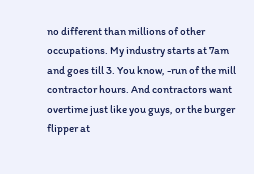no different than millions of other occupations. My industry starts at 7am and goes till 3. You know, -run of the mill contractor hours. And contractors want overtime just like you guys, or the burger flipper at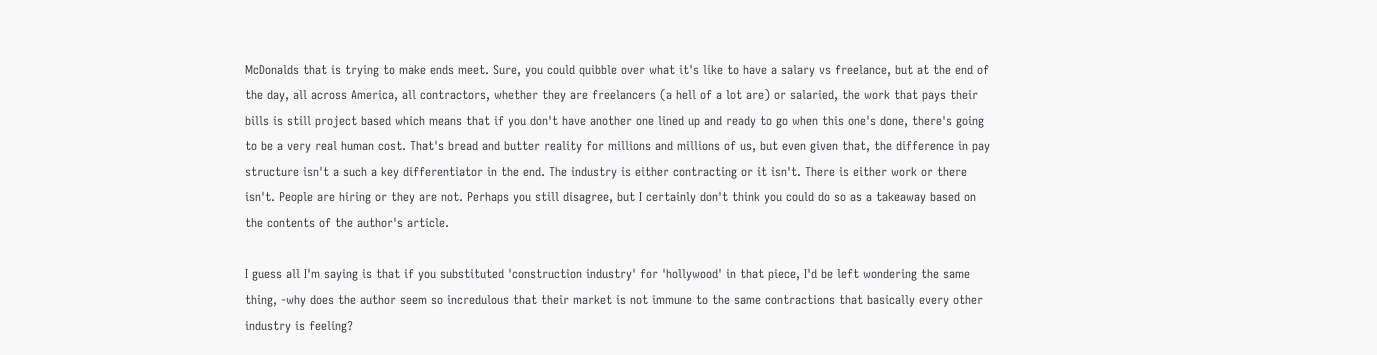McDonalds that is trying to make ends meet. Sure, you could quibble over what it's like to have a salary vs freelance, but at the end of the day, all across America, all contractors, whether they are freelancers (a hell of a lot are) or salaried, the work that pays their bills is still project based which means that if you don't have another one lined up and ready to go when this one's done, there's going to be a very real human cost. That's bread and butter reality for millions and millions of us, but even given that, the difference in pay structure isn't a such a key differentiator in the end. The industry is either contracting or it isn't. There is either work or there isn't. People are hiring or they are not. Perhaps you still disagree, but I certainly don't think you could do so as a takeaway based on the contents of the author's article.

I guess all I'm saying is that if you substituted 'construction industry' for 'hollywood' in that piece, I'd be left wondering the same thing, -why does the author seem so incredulous that their market is not immune to the same contractions that basically every other industry is feeling?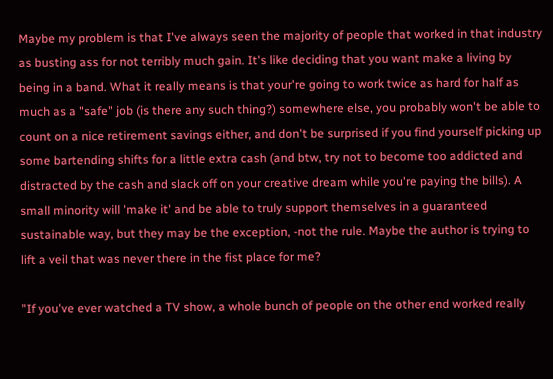Maybe my problem is that I've always seen the majority of people that worked in that industry as busting ass for not terribly much gain. It's like deciding that you want make a living by being in a band. What it really means is that your're going to work twice as hard for half as much as a "safe" job (is there any such thing?) somewhere else, you probably won't be able to count on a nice retirement savings either, and don't be surprised if you find yourself picking up some bartending shifts for a little extra cash (and btw, try not to become too addicted and distracted by the cash and slack off on your creative dream while you're paying the bills). A small minority will 'make it' and be able to truly support themselves in a guaranteed sustainable way, but they may be the exception, -not the rule. Maybe the author is trying to lift a veil that was never there in the fist place for me?

"If you've ever watched a TV show, a whole bunch of people on the other end worked really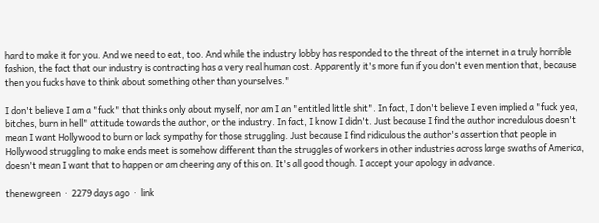hard to make it for you. And we need to eat, too. And while the industry lobby has responded to the threat of the internet in a truly horrible fashion, the fact that our industry is contracting has a very real human cost. Apparently it's more fun if you don't even mention that, because then you fucks have to think about something other than yourselves."

I don't believe I am a "fuck" that thinks only about myself, nor am I an "entitled little shit". In fact, I don't believe I even implied a "fuck yea, bitches, burn in hell" attitude towards the author, or the industry. In fact, I know I didn't. Just because I find the author incredulous doesn't mean I want Hollywood to burn or lack sympathy for those struggling. Just because I find ridiculous the author's assertion that people in Hollywood struggling to make ends meet is somehow different than the struggles of workers in other industries across large swaths of America, doesn't mean I want that to happen or am cheering any of this on. It's all good though. I accept your apology in advance.

thenewgreen  ·  2279 days ago  ·  link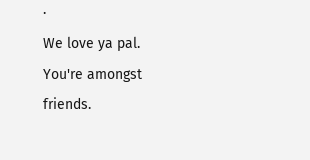·
We love ya pal. You're amongst friends.